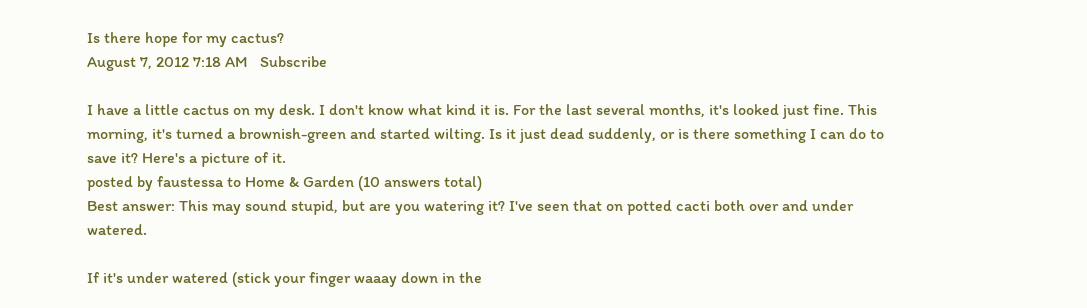Is there hope for my cactus?
August 7, 2012 7:18 AM   Subscribe

I have a little cactus on my desk. I don't know what kind it is. For the last several months, it's looked just fine. This morning, it's turned a brownish-green and started wilting. Is it just dead suddenly, or is there something I can do to save it? Here's a picture of it.
posted by faustessa to Home & Garden (10 answers total)
Best answer: This may sound stupid, but are you watering it? I've seen that on potted cacti both over and under watered.

If it's under watered (stick your finger waaay down in the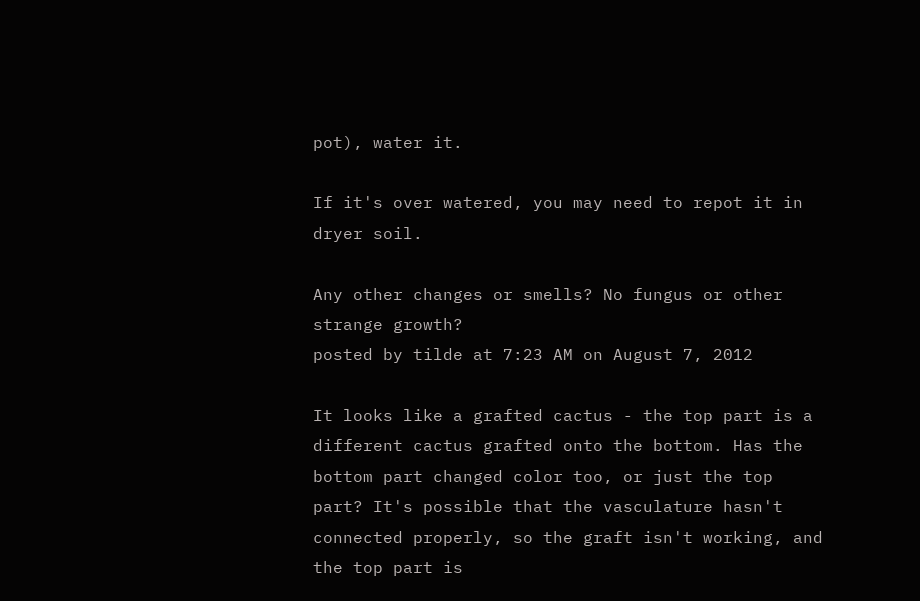pot), water it.

If it's over watered, you may need to repot it in dryer soil.

Any other changes or smells? No fungus or other strange growth?
posted by tilde at 7:23 AM on August 7, 2012

It looks like a grafted cactus - the top part is a different cactus grafted onto the bottom. Has the bottom part changed color too, or just the top part? It's possible that the vasculature hasn't connected properly, so the graft isn't working, and the top part is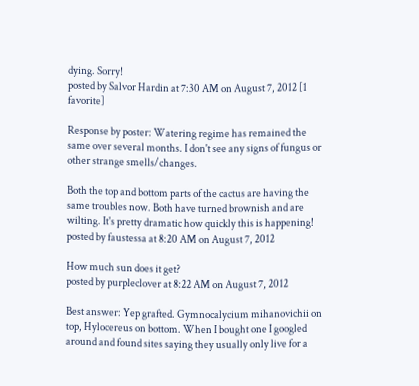dying. Sorry!
posted by Salvor Hardin at 7:30 AM on August 7, 2012 [1 favorite]

Response by poster: Watering regime has remained the same over several months. I don't see any signs of fungus or other strange smells/changes.

Both the top and bottom parts of the cactus are having the same troubles now. Both have turned brownish and are wilting. It's pretty dramatic how quickly this is happening!
posted by faustessa at 8:20 AM on August 7, 2012

How much sun does it get?
posted by purpleclover at 8:22 AM on August 7, 2012

Best answer: Yep grafted. Gymnocalycium mihanovichii on top, Hylocereus on bottom. When I bought one I googled around and found sites saying they usually only live for a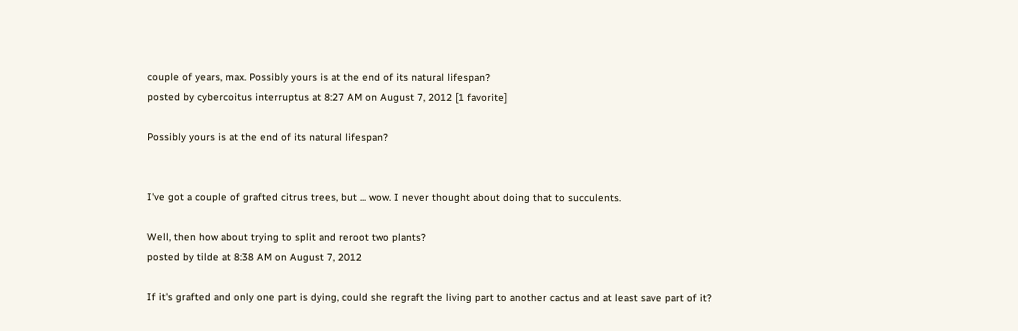couple of years, max. Possibly yours is at the end of its natural lifespan?
posted by cybercoitus interruptus at 8:27 AM on August 7, 2012 [1 favorite]

Possibly yours is at the end of its natural lifespan?


I've got a couple of grafted citrus trees, but ... wow. I never thought about doing that to succulents.

Well, then how about trying to split and reroot two plants?
posted by tilde at 8:38 AM on August 7, 2012

If it's grafted and only one part is dying, could she regraft the living part to another cactus and at least save part of it?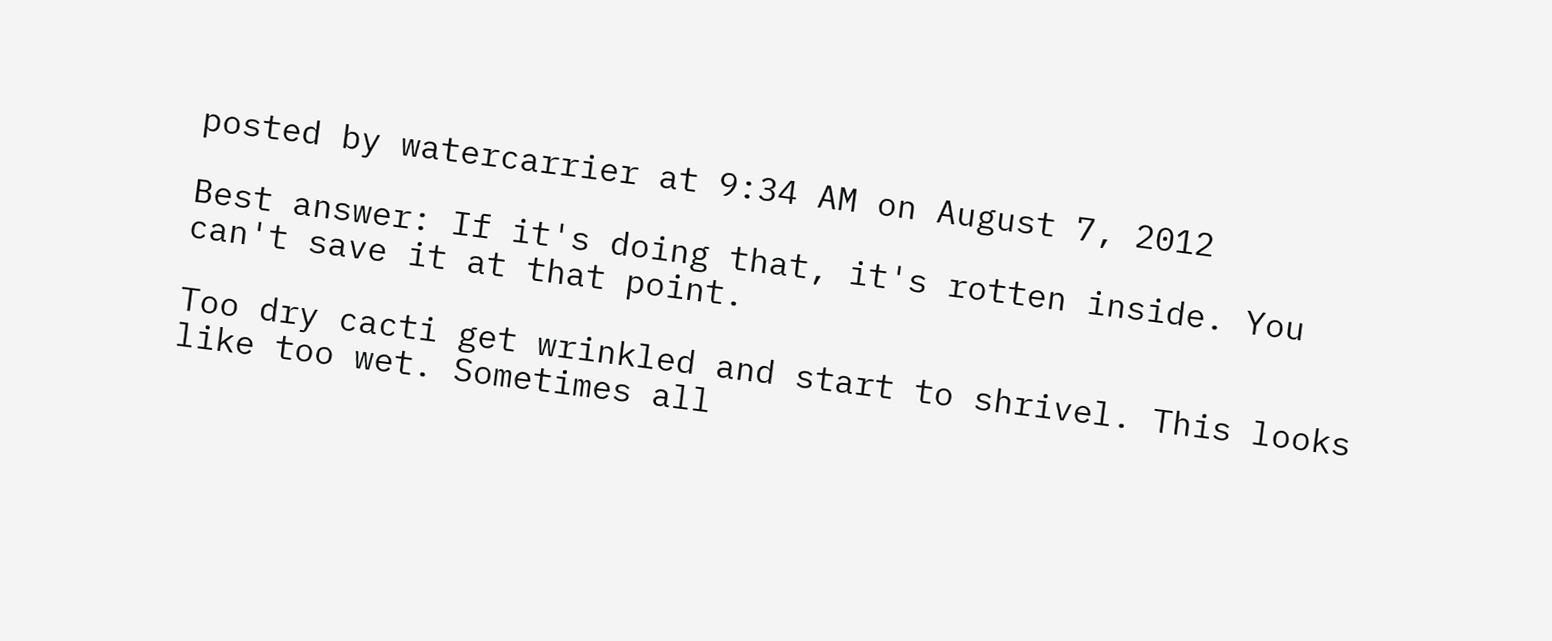posted by watercarrier at 9:34 AM on August 7, 2012

Best answer: If it's doing that, it's rotten inside. You can't save it at that point.

Too dry cacti get wrinkled and start to shrivel. This looks like too wet. Sometimes all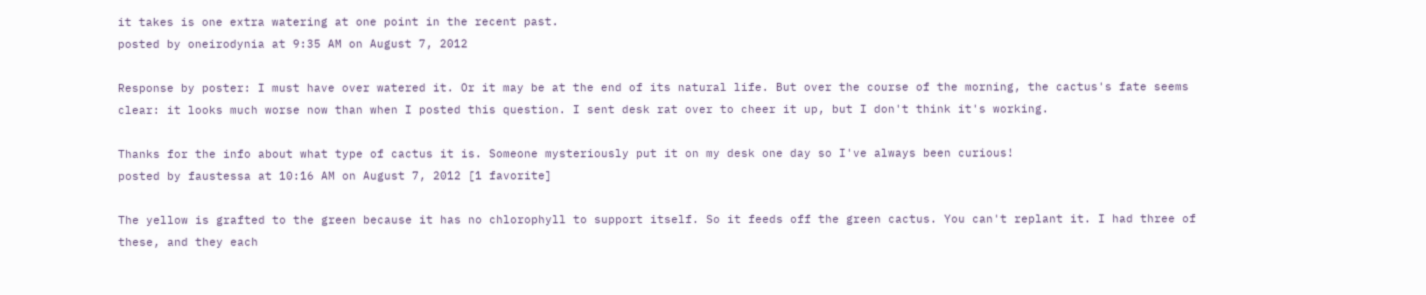it takes is one extra watering at one point in the recent past.
posted by oneirodynia at 9:35 AM on August 7, 2012

Response by poster: I must have over watered it. Or it may be at the end of its natural life. But over the course of the morning, the cactus's fate seems clear: it looks much worse now than when I posted this question. I sent desk rat over to cheer it up, but I don't think it's working.

Thanks for the info about what type of cactus it is. Someone mysteriously put it on my desk one day so I've always been curious!
posted by faustessa at 10:16 AM on August 7, 2012 [1 favorite]

The yellow is grafted to the green because it has no chlorophyll to support itself. So it feeds off the green cactus. You can't replant it. I had three of these, and they each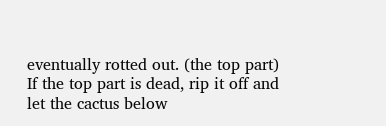eventually rotted out. (the top part) If the top part is dead, rip it off and let the cactus below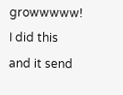growwwww! I did this and it send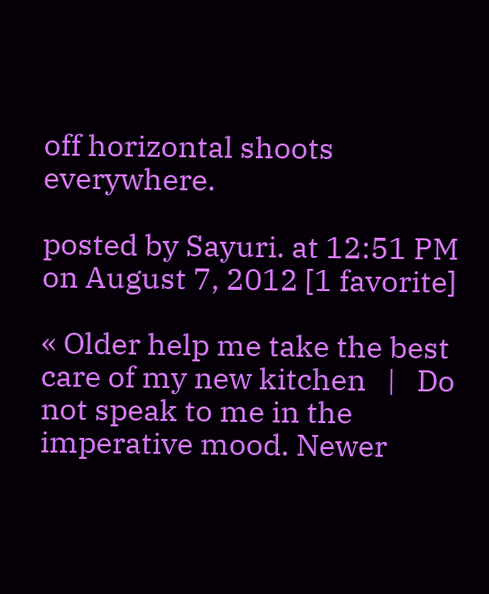off horizontal shoots everywhere.

posted by Sayuri. at 12:51 PM on August 7, 2012 [1 favorite]

« Older help me take the best care of my new kitchen   |   Do not speak to me in the imperative mood. Newer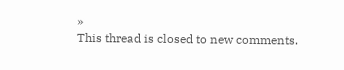»
This thread is closed to new comments.